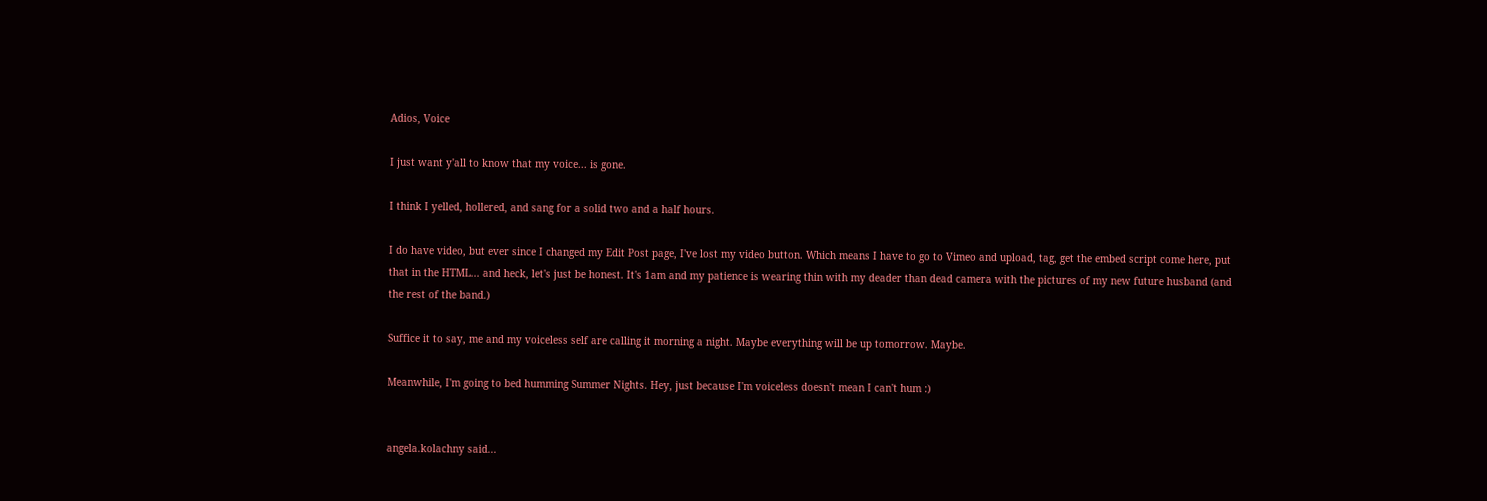Adios, Voice

I just want y'all to know that my voice... is gone.

I think I yelled, hollered, and sang for a solid two and a half hours.

I do have video, but ever since I changed my Edit Post page, I've lost my video button. Which means I have to go to Vimeo and upload, tag, get the embed script come here, put that in the HTML... and heck, let's just be honest. It's 1am and my patience is wearing thin with my deader than dead camera with the pictures of my new future husband (and the rest of the band.)

Suffice it to say, me and my voiceless self are calling it morning a night. Maybe everything will be up tomorrow. Maybe.

Meanwhile, I'm going to bed humming Summer Nights. Hey, just because I'm voiceless doesn't mean I can't hum :)


angela.kolachny said...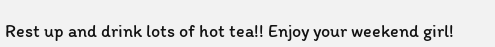Rest up and drink lots of hot tea!! Enjoy your weekend girl!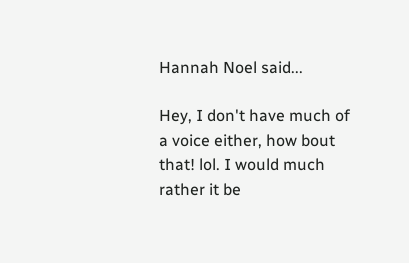Hannah Noel said...

Hey, I don't have much of a voice either, how bout that! lol. I would much rather it be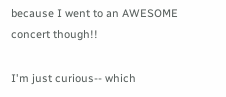because I went to an AWESOME concert though!!

I'm just curious-- which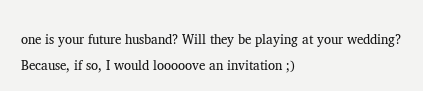one is your future husband? Will they be playing at your wedding? Because, if so, I would looooove an invitation ;)